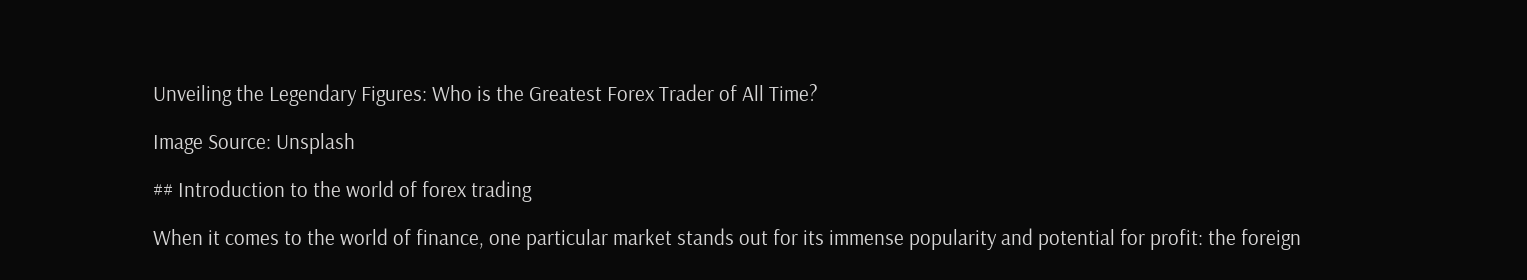Unveiling the Legendary Figures: Who is the Greatest Forex Trader of All Time?

Image Source: Unsplash

## Introduction to the world of forex trading

When it comes to the world of finance, one particular market stands out for its immense popularity and potential for profit: the foreign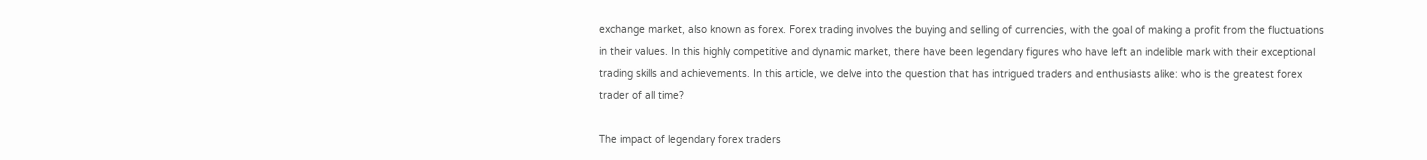exchange market, also known as forex. Forex trading involves the buying and selling of currencies, with the goal of making a profit from the fluctuations in their values. In this highly competitive and dynamic market, there have been legendary figures who have left an indelible mark with their exceptional trading skills and achievements. In this article, we delve into the question that has intrigued traders and enthusiasts alike: who is the greatest forex trader of all time?

The impact of legendary forex traders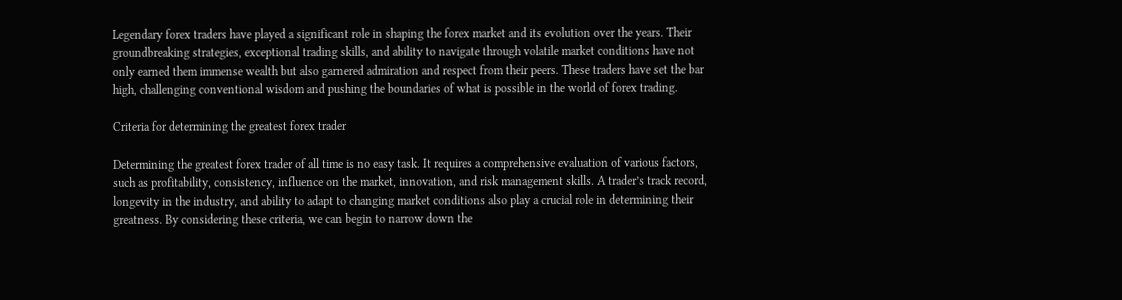Legendary forex traders have played a significant role in shaping the forex market and its evolution over the years. Their groundbreaking strategies, exceptional trading skills, and ability to navigate through volatile market conditions have not only earned them immense wealth but also garnered admiration and respect from their peers. These traders have set the bar high, challenging conventional wisdom and pushing the boundaries of what is possible in the world of forex trading.

Criteria for determining the greatest forex trader

Determining the greatest forex trader of all time is no easy task. It requires a comprehensive evaluation of various factors, such as profitability, consistency, influence on the market, innovation, and risk management skills. A trader’s track record, longevity in the industry, and ability to adapt to changing market conditions also play a crucial role in determining their greatness. By considering these criteria, we can begin to narrow down the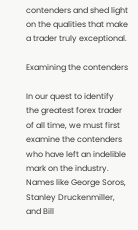contenders and shed light on the qualities that make a trader truly exceptional.

Examining the contenders

In our quest to identify the greatest forex trader of all time, we must first examine the contenders who have left an indelible mark on the industry. Names like George Soros, Stanley Druckenmiller, and Bill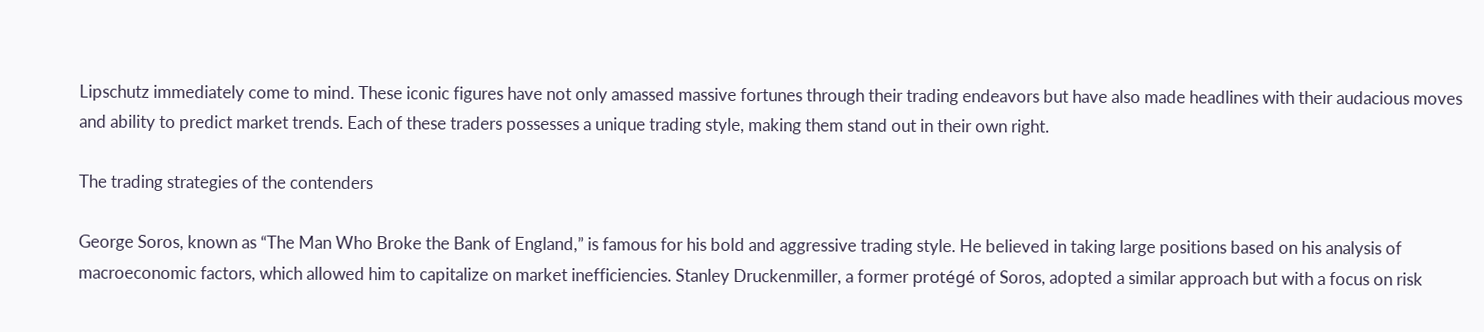Lipschutz immediately come to mind. These iconic figures have not only amassed massive fortunes through their trading endeavors but have also made headlines with their audacious moves and ability to predict market trends. Each of these traders possesses a unique trading style, making them stand out in their own right.

The trading strategies of the contenders

George Soros, known as “The Man Who Broke the Bank of England,” is famous for his bold and aggressive trading style. He believed in taking large positions based on his analysis of macroeconomic factors, which allowed him to capitalize on market inefficiencies. Stanley Druckenmiller, a former protégé of Soros, adopted a similar approach but with a focus on risk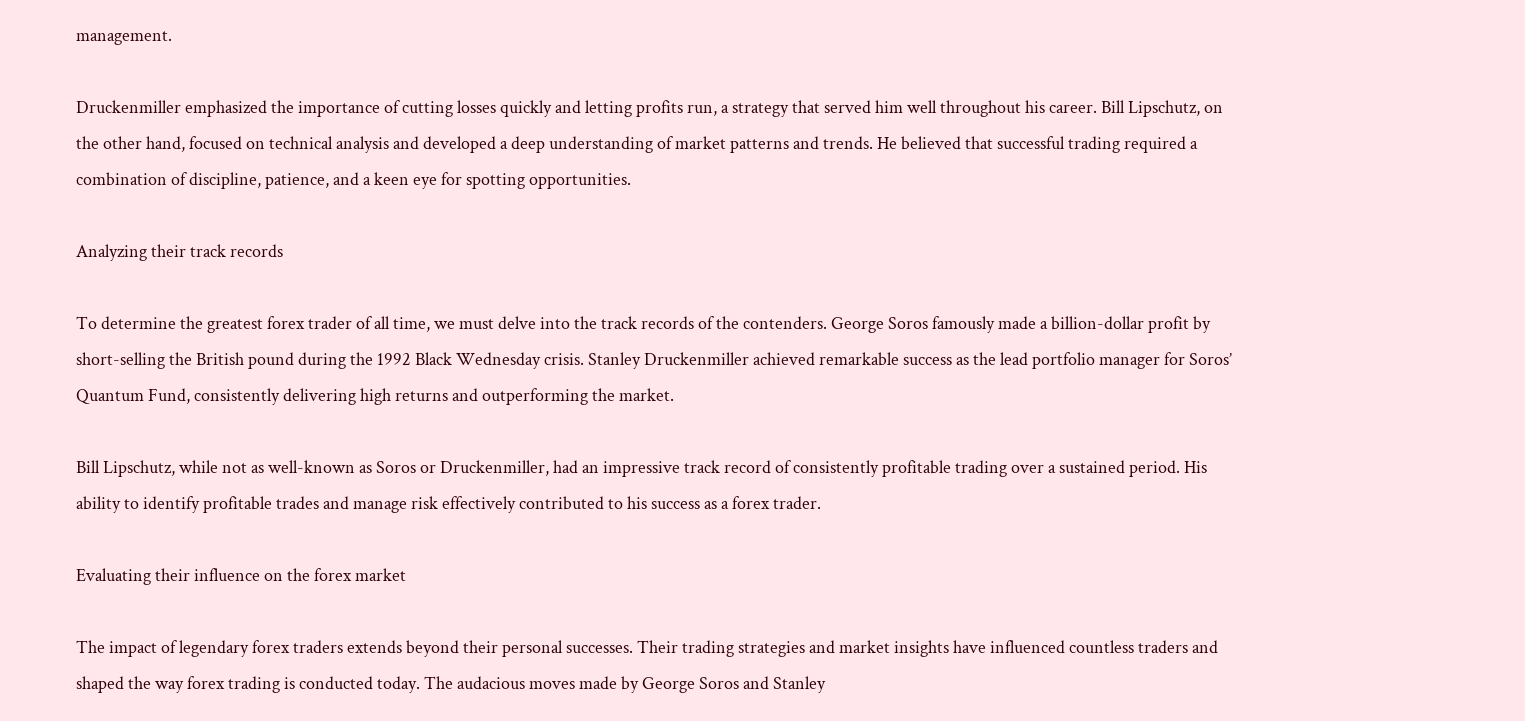management.

Druckenmiller emphasized the importance of cutting losses quickly and letting profits run, a strategy that served him well throughout his career. Bill Lipschutz, on the other hand, focused on technical analysis and developed a deep understanding of market patterns and trends. He believed that successful trading required a combination of discipline, patience, and a keen eye for spotting opportunities.

Analyzing their track records

To determine the greatest forex trader of all time, we must delve into the track records of the contenders. George Soros famously made a billion-dollar profit by short-selling the British pound during the 1992 Black Wednesday crisis. Stanley Druckenmiller achieved remarkable success as the lead portfolio manager for Soros’ Quantum Fund, consistently delivering high returns and outperforming the market.

Bill Lipschutz, while not as well-known as Soros or Druckenmiller, had an impressive track record of consistently profitable trading over a sustained period. His ability to identify profitable trades and manage risk effectively contributed to his success as a forex trader.

Evaluating their influence on the forex market

The impact of legendary forex traders extends beyond their personal successes. Their trading strategies and market insights have influenced countless traders and shaped the way forex trading is conducted today. The audacious moves made by George Soros and Stanley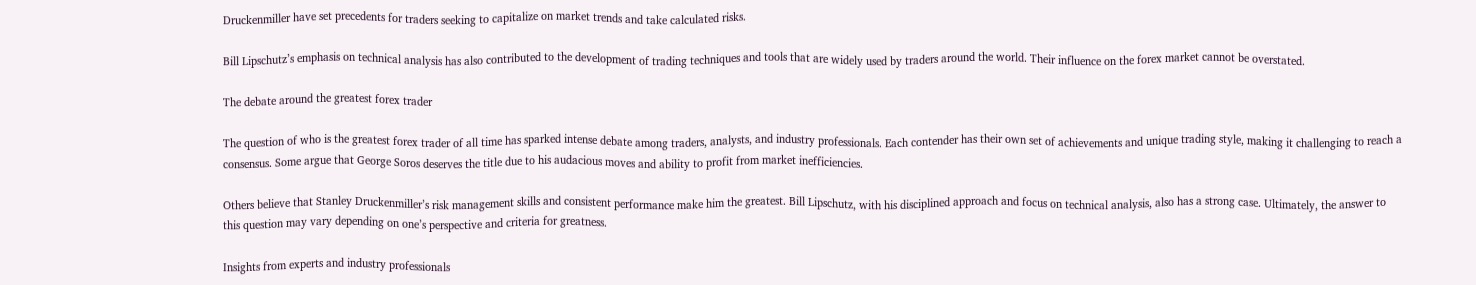Druckenmiller have set precedents for traders seeking to capitalize on market trends and take calculated risks.

Bill Lipschutz’s emphasis on technical analysis has also contributed to the development of trading techniques and tools that are widely used by traders around the world. Their influence on the forex market cannot be overstated.

The debate around the greatest forex trader

The question of who is the greatest forex trader of all time has sparked intense debate among traders, analysts, and industry professionals. Each contender has their own set of achievements and unique trading style, making it challenging to reach a consensus. Some argue that George Soros deserves the title due to his audacious moves and ability to profit from market inefficiencies.

Others believe that Stanley Druckenmiller’s risk management skills and consistent performance make him the greatest. Bill Lipschutz, with his disciplined approach and focus on technical analysis, also has a strong case. Ultimately, the answer to this question may vary depending on one’s perspective and criteria for greatness.

Insights from experts and industry professionals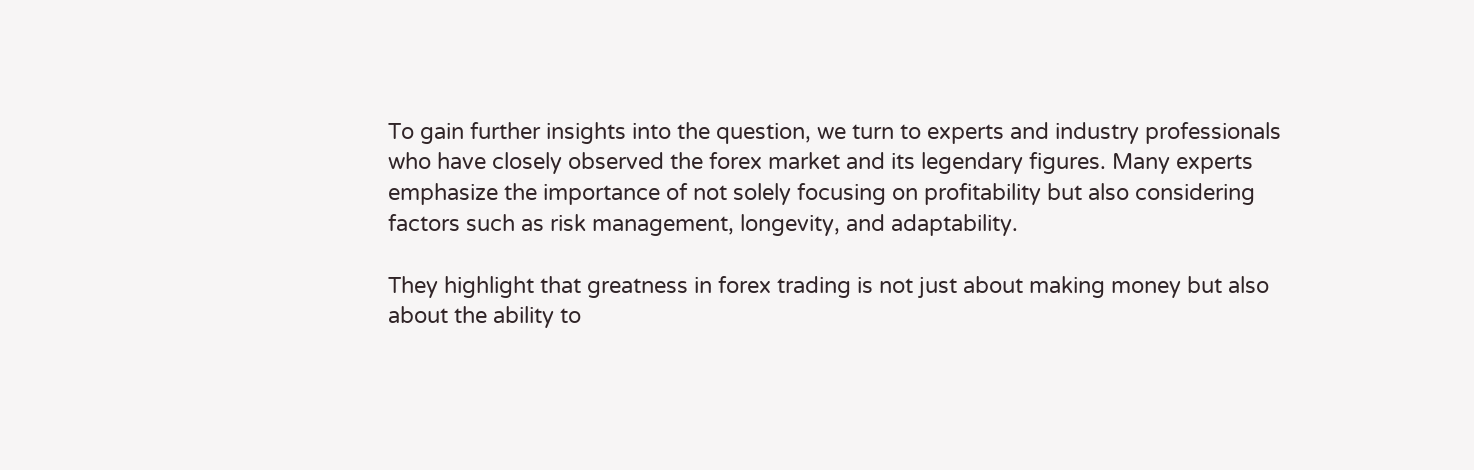To gain further insights into the question, we turn to experts and industry professionals who have closely observed the forex market and its legendary figures. Many experts emphasize the importance of not solely focusing on profitability but also considering factors such as risk management, longevity, and adaptability.

They highlight that greatness in forex trading is not just about making money but also about the ability to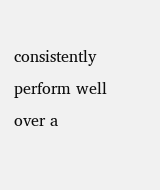consistently perform well over a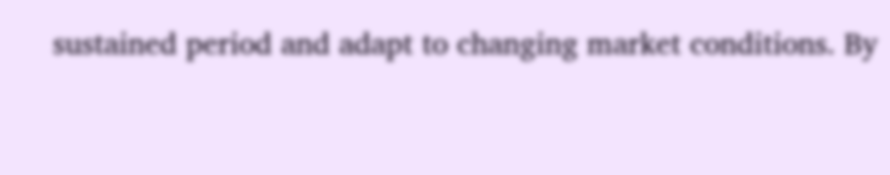sustained period and adapt to changing market conditions. By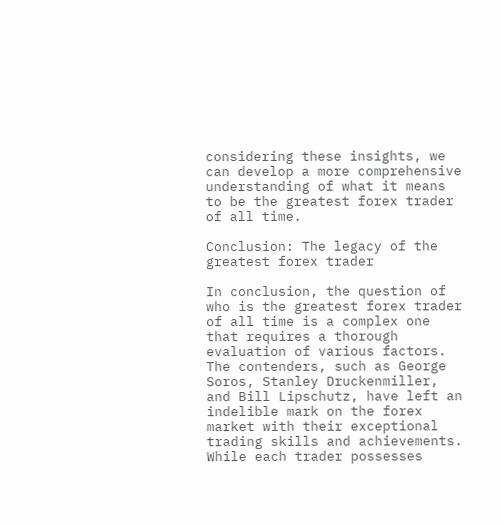considering these insights, we can develop a more comprehensive understanding of what it means to be the greatest forex trader of all time.

Conclusion: The legacy of the greatest forex trader

In conclusion, the question of who is the greatest forex trader of all time is a complex one that requires a thorough evaluation of various factors. The contenders, such as George Soros, Stanley Druckenmiller, and Bill Lipschutz, have left an indelible mark on the forex market with their exceptional trading skills and achievements. While each trader possesses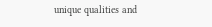unique qualities and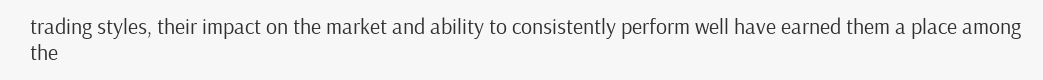trading styles, their impact on the market and ability to consistently perform well have earned them a place among the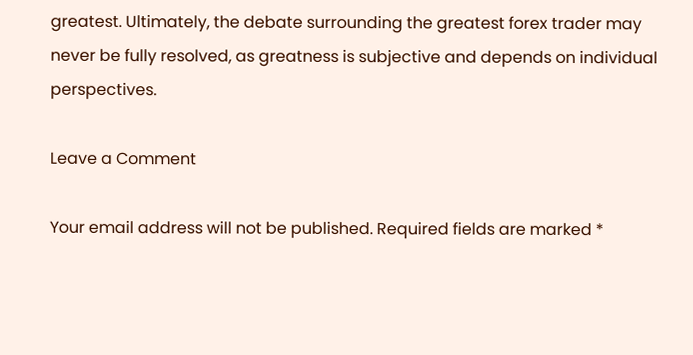greatest. Ultimately, the debate surrounding the greatest forex trader may never be fully resolved, as greatness is subjective and depends on individual perspectives.

Leave a Comment

Your email address will not be published. Required fields are marked *